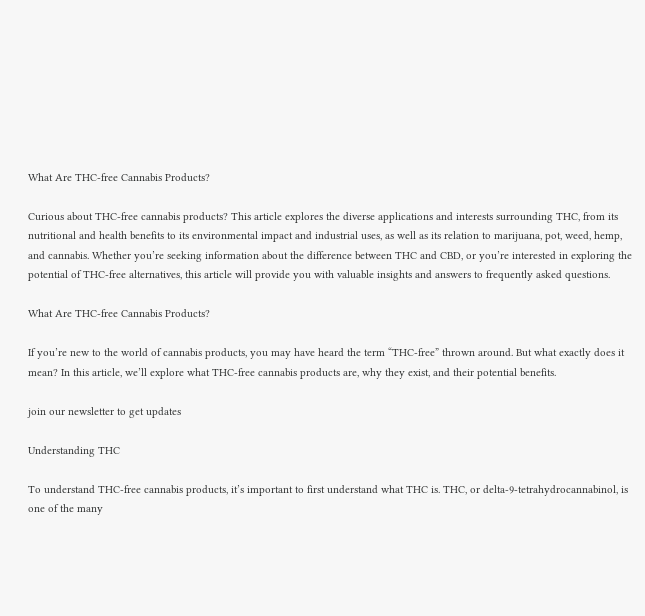What Are THC-free Cannabis Products?

Curious about THC-free cannabis products? This article explores the diverse applications and interests surrounding THC, from its nutritional and health benefits to its environmental impact and industrial uses, as well as its relation to marijuana, pot, weed, hemp, and cannabis. Whether you’re seeking information about the difference between THC and CBD, or you’re interested in exploring the potential of THC-free alternatives, this article will provide you with valuable insights and answers to frequently asked questions.

What Are THC-free Cannabis Products?

If you’re new to the world of cannabis products, you may have heard the term “THC-free” thrown around. But what exactly does it mean? In this article, we’ll explore what THC-free cannabis products are, why they exist, and their potential benefits.

join our newsletter to get updates

Understanding THC

To understand THC-free cannabis products, it’s important to first understand what THC is. THC, or delta-9-tetrahydrocannabinol, is one of the many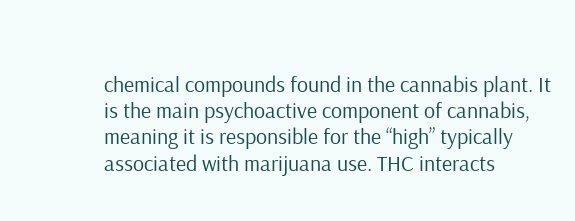chemical compounds found in the cannabis plant. It is the main psychoactive component of cannabis, meaning it is responsible for the “high” typically associated with marijuana use. THC interacts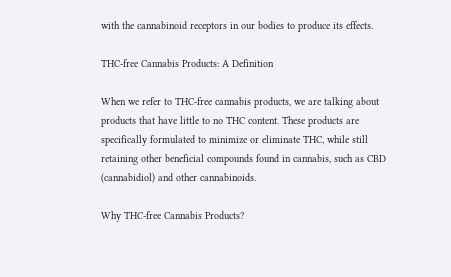with the cannabinoid receptors in our bodies to produce its effects.

THC-free Cannabis Products: A Definition

When we refer to THC-free cannabis products, we are talking about products that have little to no THC content. These products are specifically formulated to minimize or eliminate THC, while still retaining other beneficial compounds found in cannabis, such as CBD (cannabidiol) and other cannabinoids.

Why THC-free Cannabis Products?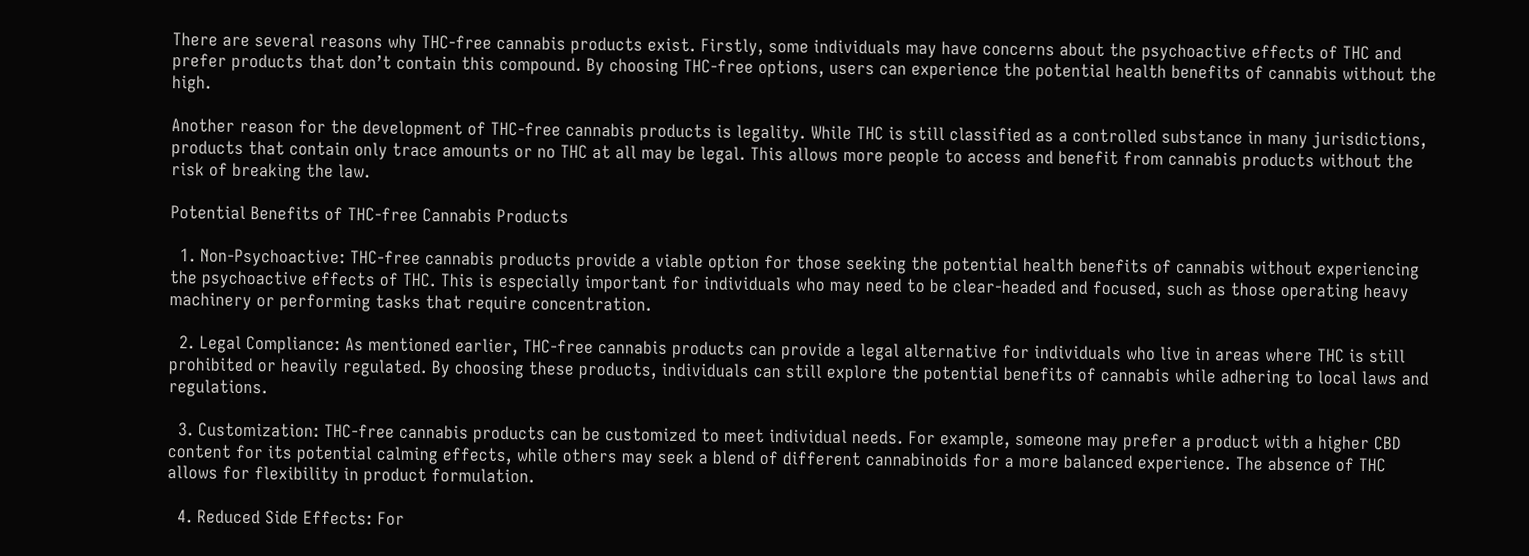There are several reasons why THC-free cannabis products exist. Firstly, some individuals may have concerns about the psychoactive effects of THC and prefer products that don’t contain this compound. By choosing THC-free options, users can experience the potential health benefits of cannabis without the high.

Another reason for the development of THC-free cannabis products is legality. While THC is still classified as a controlled substance in many jurisdictions, products that contain only trace amounts or no THC at all may be legal. This allows more people to access and benefit from cannabis products without the risk of breaking the law.

Potential Benefits of THC-free Cannabis Products

  1. Non-Psychoactive: THC-free cannabis products provide a viable option for those seeking the potential health benefits of cannabis without experiencing the psychoactive effects of THC. This is especially important for individuals who may need to be clear-headed and focused, such as those operating heavy machinery or performing tasks that require concentration.

  2. Legal Compliance: As mentioned earlier, THC-free cannabis products can provide a legal alternative for individuals who live in areas where THC is still prohibited or heavily regulated. By choosing these products, individuals can still explore the potential benefits of cannabis while adhering to local laws and regulations.

  3. Customization: THC-free cannabis products can be customized to meet individual needs. For example, someone may prefer a product with a higher CBD content for its potential calming effects, while others may seek a blend of different cannabinoids for a more balanced experience. The absence of THC allows for flexibility in product formulation.

  4. Reduced Side Effects: For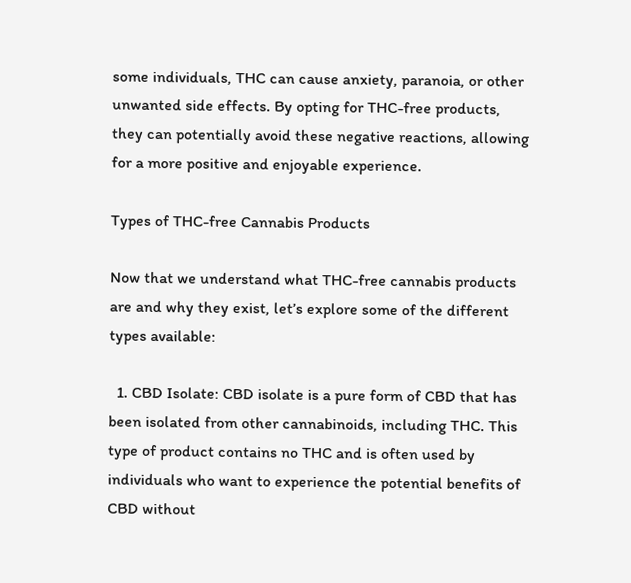some individuals, THC can cause anxiety, paranoia, or other unwanted side effects. By opting for THC-free products, they can potentially avoid these negative reactions, allowing for a more positive and enjoyable experience.

Types of THC-free Cannabis Products

Now that we understand what THC-free cannabis products are and why they exist, let’s explore some of the different types available:

  1. CBD Isolate: CBD isolate is a pure form of CBD that has been isolated from other cannabinoids, including THC. This type of product contains no THC and is often used by individuals who want to experience the potential benefits of CBD without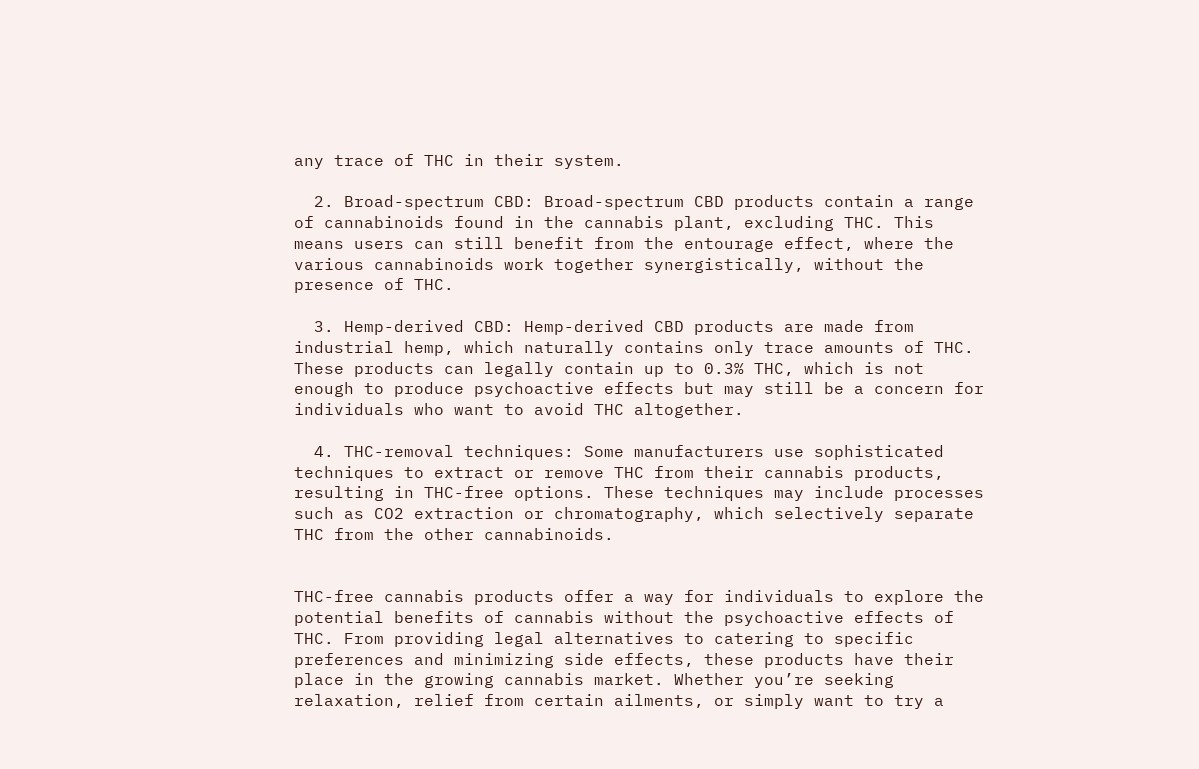any trace of THC in their system.

  2. Broad-spectrum CBD: Broad-spectrum CBD products contain a range of cannabinoids found in the cannabis plant, excluding THC. This means users can still benefit from the entourage effect, where the various cannabinoids work together synergistically, without the presence of THC.

  3. Hemp-derived CBD: Hemp-derived CBD products are made from industrial hemp, which naturally contains only trace amounts of THC. These products can legally contain up to 0.3% THC, which is not enough to produce psychoactive effects but may still be a concern for individuals who want to avoid THC altogether.

  4. THC-removal techniques: Some manufacturers use sophisticated techniques to extract or remove THC from their cannabis products, resulting in THC-free options. These techniques may include processes such as CO2 extraction or chromatography, which selectively separate THC from the other cannabinoids.


THC-free cannabis products offer a way for individuals to explore the potential benefits of cannabis without the psychoactive effects of THC. From providing legal alternatives to catering to specific preferences and minimizing side effects, these products have their place in the growing cannabis market. Whether you’re seeking relaxation, relief from certain ailments, or simply want to try a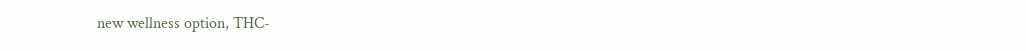new wellness option, THC-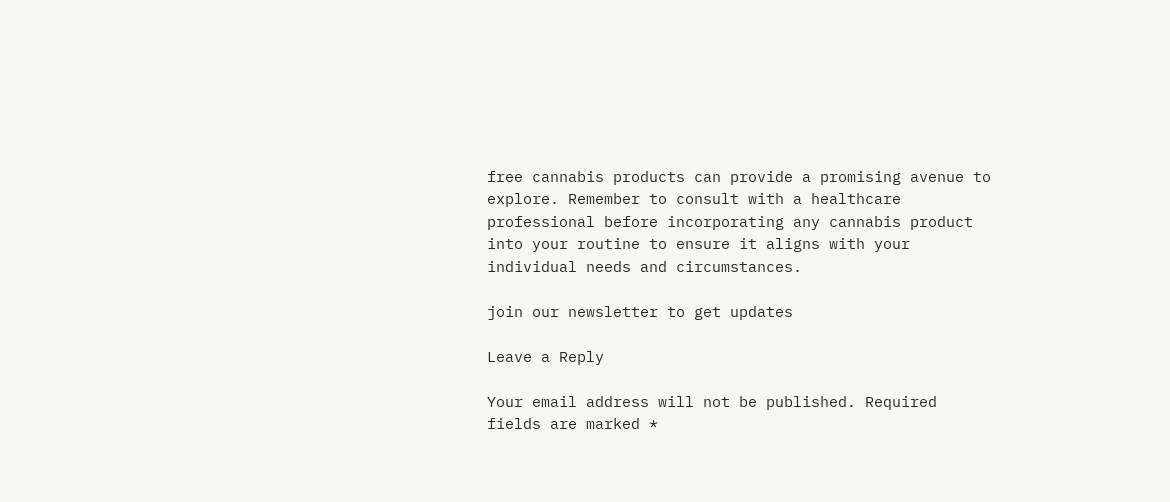free cannabis products can provide a promising avenue to explore. Remember to consult with a healthcare professional before incorporating any cannabis product into your routine to ensure it aligns with your individual needs and circumstances.

join our newsletter to get updates

Leave a Reply

Your email address will not be published. Required fields are marked *